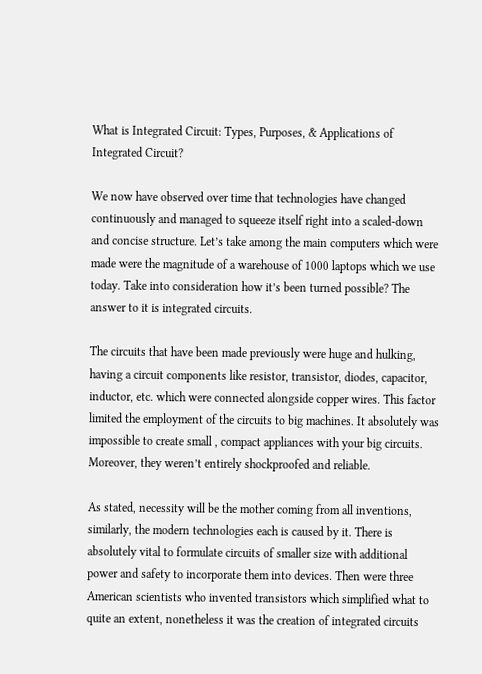What is Integrated Circuit: Types, Purposes, & Applications of Integrated Circuit?

We now have observed over time that technologies have changed continuously and managed to squeeze itself right into a scaled-down and concise structure. Let’s take among the main computers which were made were the magnitude of a warehouse of 1000 laptops which we use today. Take into consideration how it’s been turned possible? The answer to it is integrated circuits.

The circuits that have been made previously were huge and hulking, having a circuit components like resistor, transistor, diodes, capacitor, inductor, etc. which were connected alongside copper wires. This factor limited the employment of the circuits to big machines. It absolutely was impossible to create small , compact appliances with your big circuits. Moreover, they weren’t entirely shockproofed and reliable.

As stated, necessity will be the mother coming from all inventions, similarly, the modern technologies each is caused by it. There is absolutely vital to formulate circuits of smaller size with additional power and safety to incorporate them into devices. Then were three American scientists who invented transistors which simplified what to quite an extent, nonetheless it was the creation of integrated circuits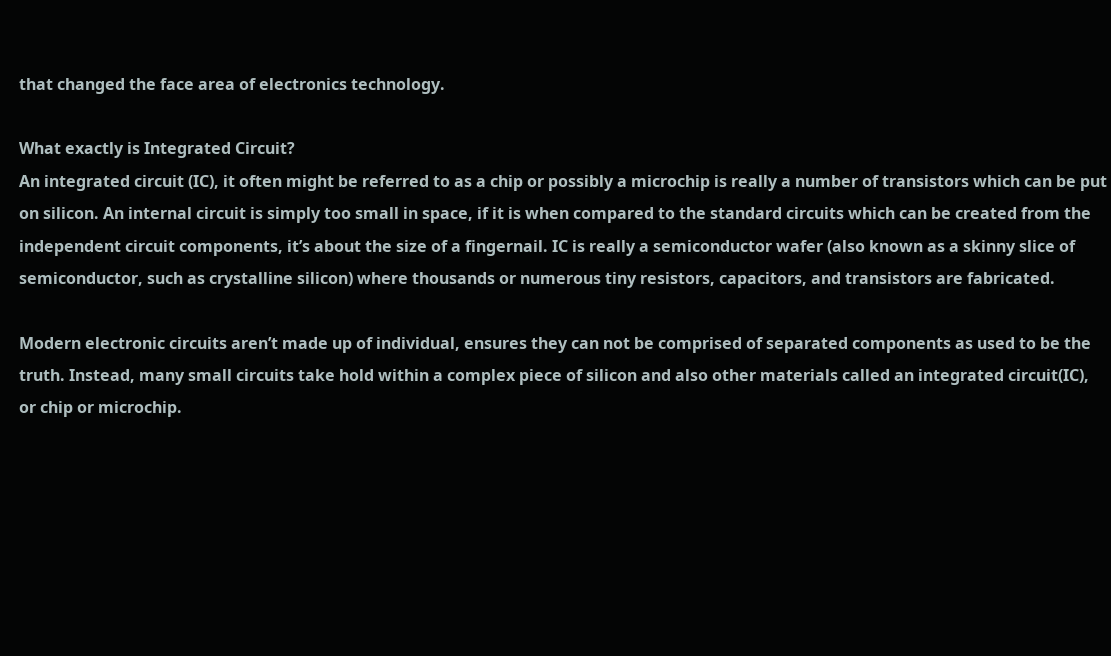that changed the face area of electronics technology.

What exactly is Integrated Circuit?
An integrated circuit (IC), it often might be referred to as a chip or possibly a microchip is really a number of transistors which can be put on silicon. An internal circuit is simply too small in space, if it is when compared to the standard circuits which can be created from the independent circuit components, it’s about the size of a fingernail. IC is really a semiconductor wafer (also known as a skinny slice of semiconductor, such as crystalline silicon) where thousands or numerous tiny resistors, capacitors, and transistors are fabricated.

Modern electronic circuits aren’t made up of individual, ensures they can not be comprised of separated components as used to be the truth. Instead, many small circuits take hold within a complex piece of silicon and also other materials called an integrated circuit(IC), or chip or microchip.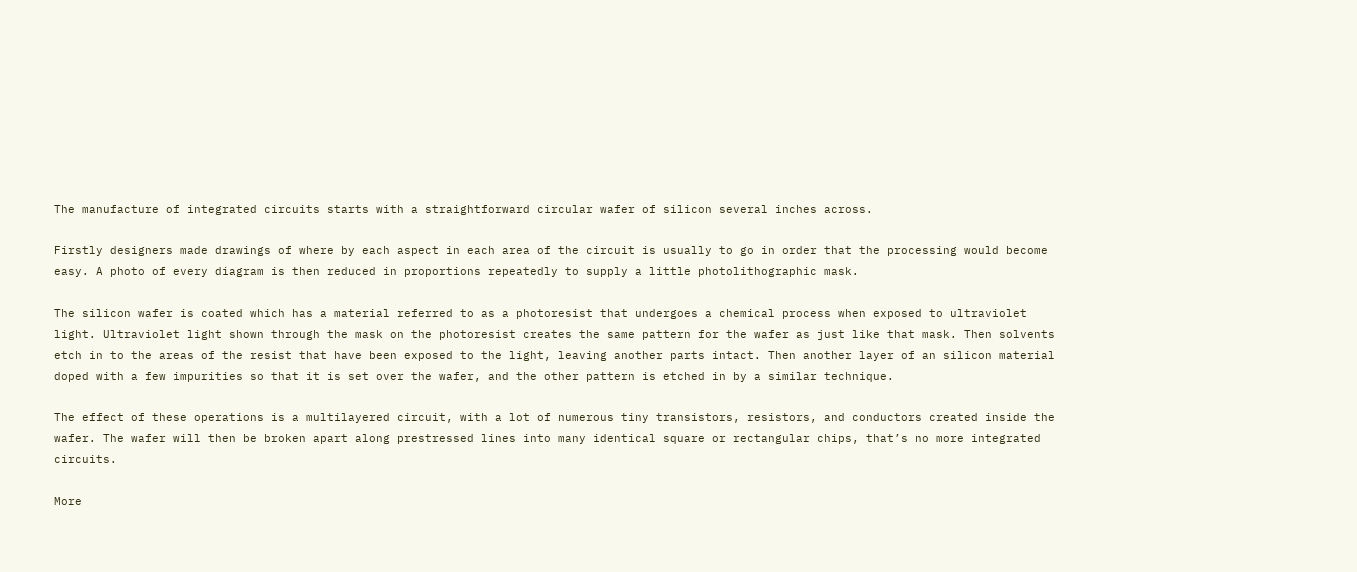The manufacture of integrated circuits starts with a straightforward circular wafer of silicon several inches across.

Firstly designers made drawings of where by each aspect in each area of the circuit is usually to go in order that the processing would become easy. A photo of every diagram is then reduced in proportions repeatedly to supply a little photolithographic mask.

The silicon wafer is coated which has a material referred to as a photoresist that undergoes a chemical process when exposed to ultraviolet light. Ultraviolet light shown through the mask on the photoresist creates the same pattern for the wafer as just like that mask. Then solvents etch in to the areas of the resist that have been exposed to the light, leaving another parts intact. Then another layer of an silicon material doped with a few impurities so that it is set over the wafer, and the other pattern is etched in by a similar technique.

The effect of these operations is a multilayered circuit, with a lot of numerous tiny transistors, resistors, and conductors created inside the wafer. The wafer will then be broken apart along prestressed lines into many identical square or rectangular chips, that’s no more integrated circuits.

More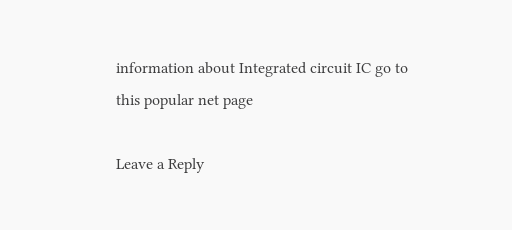information about Integrated circuit IC go to this popular net page

Leave a Reply